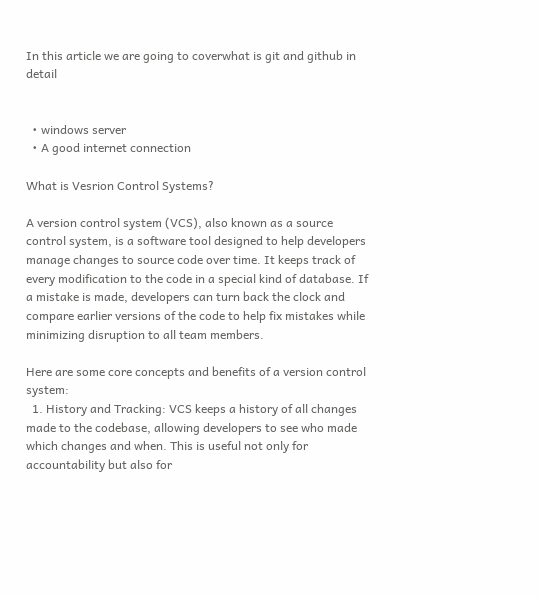In this article we are going to coverwhat is git and github in detail


  • windows server
  • A good internet connection

What is Vesrion Control Systems?

A version control system (VCS), also known as a source control system, is a software tool designed to help developers manage changes to source code over time. It keeps track of every modification to the code in a special kind of database. If a mistake is made, developers can turn back the clock and compare earlier versions of the code to help fix mistakes while minimizing disruption to all team members.

Here are some core concepts and benefits of a version control system:
  1. History and Tracking: VCS keeps a history of all changes made to the codebase, allowing developers to see who made which changes and when. This is useful not only for accountability but also for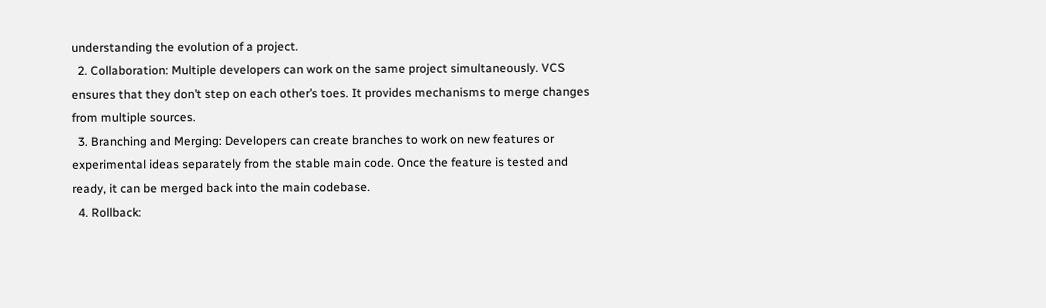understanding the evolution of a project.
  2. Collaboration: Multiple developers can work on the same project simultaneously. VCS ensures that they don’t step on each other’s toes. It provides mechanisms to merge changes from multiple sources.
  3. Branching and Merging: Developers can create branches to work on new features or experimental ideas separately from the stable main code. Once the feature is tested and ready, it can be merged back into the main codebase.
  4. Rollback: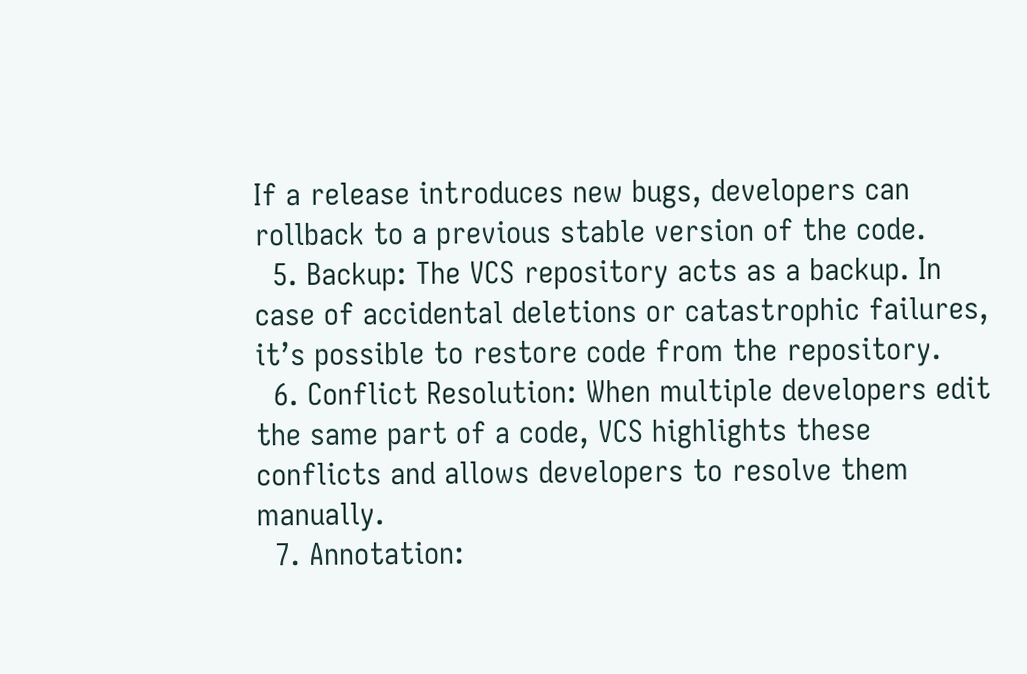If a release introduces new bugs, developers can rollback to a previous stable version of the code.
  5. Backup: The VCS repository acts as a backup. In case of accidental deletions or catastrophic failures, it’s possible to restore code from the repository.
  6. Conflict Resolution: When multiple developers edit the same part of a code, VCS highlights these conflicts and allows developers to resolve them manually.
  7. Annotation: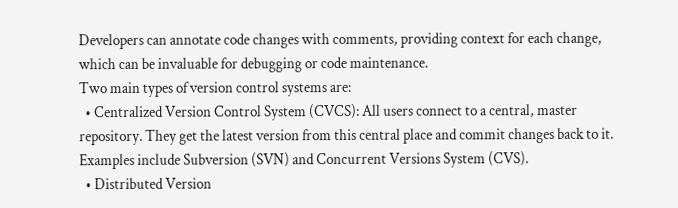Developers can annotate code changes with comments, providing context for each change, which can be invaluable for debugging or code maintenance.
Two main types of version control systems are:
  • Centralized Version Control System (CVCS): All users connect to a central, master repository. They get the latest version from this central place and commit changes back to it. Examples include Subversion (SVN) and Concurrent Versions System (CVS).
  • Distributed Version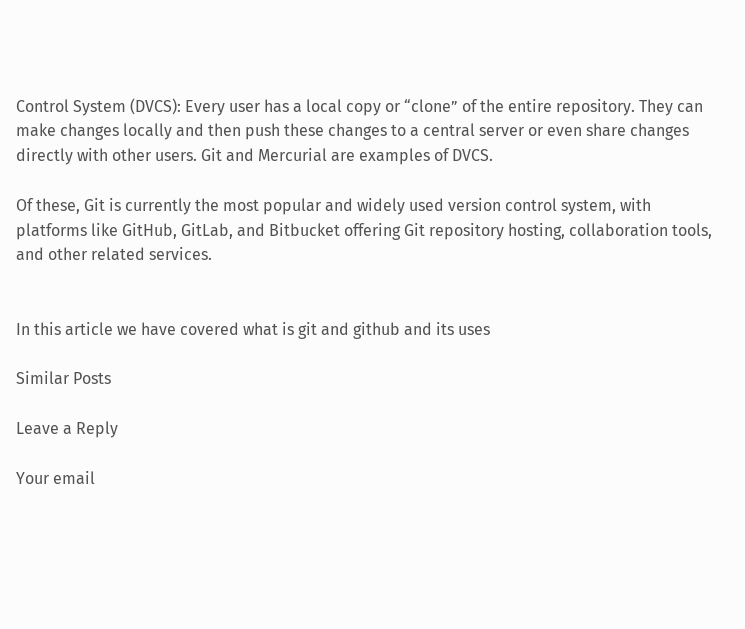Control System (DVCS): Every user has a local copy or “clone” of the entire repository. They can make changes locally and then push these changes to a central server or even share changes directly with other users. Git and Mercurial are examples of DVCS.

Of these, Git is currently the most popular and widely used version control system, with platforms like GitHub, GitLab, and Bitbucket offering Git repository hosting, collaboration tools, and other related services.


In this article we have covered what is git and github and its uses

Similar Posts

Leave a Reply

Your email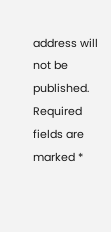address will not be published. Required fields are marked *